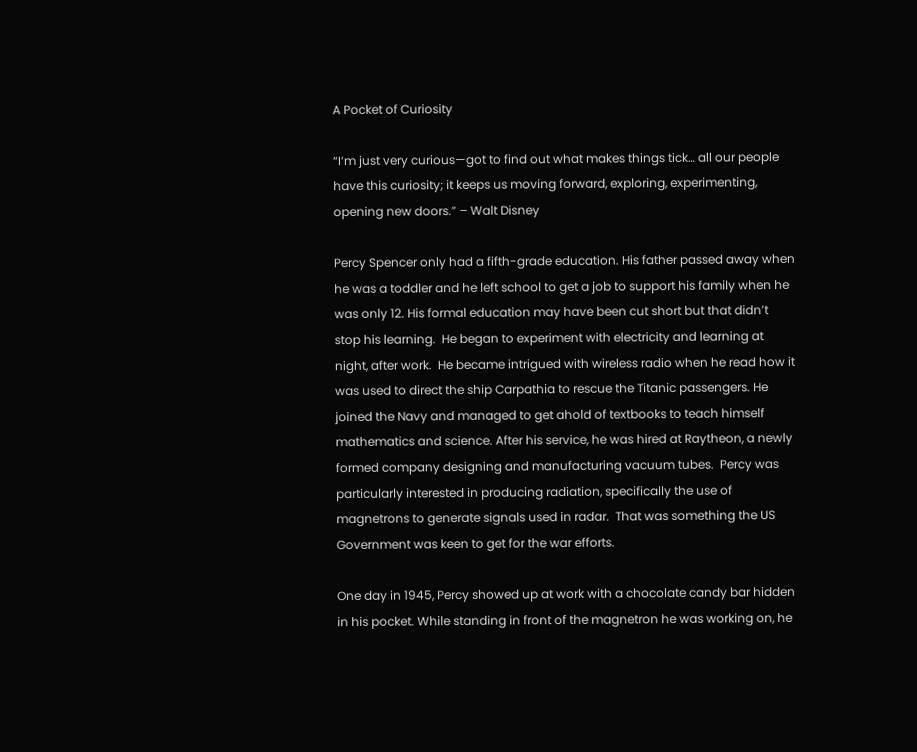A Pocket of Curiosity

“I’m just very curious—got to find out what makes things tick… all our people have this curiosity; it keeps us moving forward, exploring, experimenting, opening new doors.” – Walt Disney

Percy Spencer only had a fifth-grade education. His father passed away when he was a toddler and he left school to get a job to support his family when he was only 12. His formal education may have been cut short but that didn’t stop his learning.  He began to experiment with electricity and learning at night, after work.  He became intrigued with wireless radio when he read how it was used to direct the ship Carpathia to rescue the Titanic passengers. He joined the Navy and managed to get ahold of textbooks to teach himself mathematics and science. After his service, he was hired at Raytheon, a newly formed company designing and manufacturing vacuum tubes.  Percy was particularly interested in producing radiation, specifically the use of magnetrons to generate signals used in radar.  That was something the US Government was keen to get for the war efforts.

One day in 1945, Percy showed up at work with a chocolate candy bar hidden in his pocket. While standing in front of the magnetron he was working on, he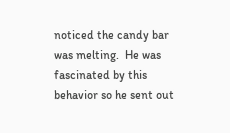noticed the candy bar was melting.  He was fascinated by this behavior so he sent out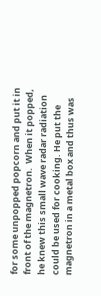for some unpopped popcorn and put it in front of the magnetron.  When it popped, he knew this small wave radar radiation could be used for cooking. He put the magnetron in a metal box and thus was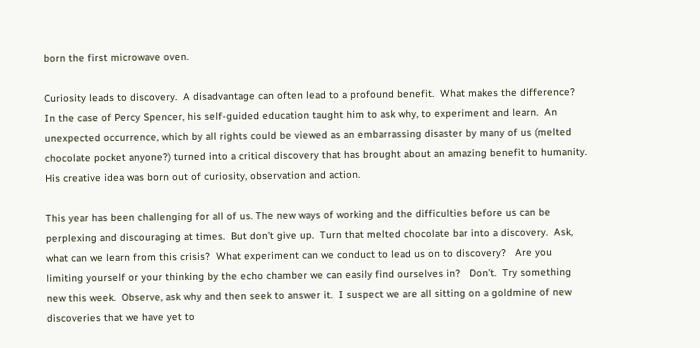born the first microwave oven.

Curiosity leads to discovery.  A disadvantage can often lead to a profound benefit.  What makes the difference?  In the case of Percy Spencer, his self-guided education taught him to ask why, to experiment and learn.  An unexpected occurrence, which by all rights could be viewed as an embarrassing disaster by many of us (melted chocolate pocket anyone?) turned into a critical discovery that has brought about an amazing benefit to humanity.  His creative idea was born out of curiosity, observation and action.

This year has been challenging for all of us. The new ways of working and the difficulties before us can be perplexing and discouraging at times.  But don’t give up.  Turn that melted chocolate bar into a discovery.  Ask, what can we learn from this crisis?  What experiment can we conduct to lead us on to discovery?   Are you limiting yourself or your thinking by the echo chamber we can easily find ourselves in?   Don’t.  Try something new this week.  Observe, ask why and then seek to answer it.  I suspect we are all sitting on a goldmine of new discoveries that we have yet to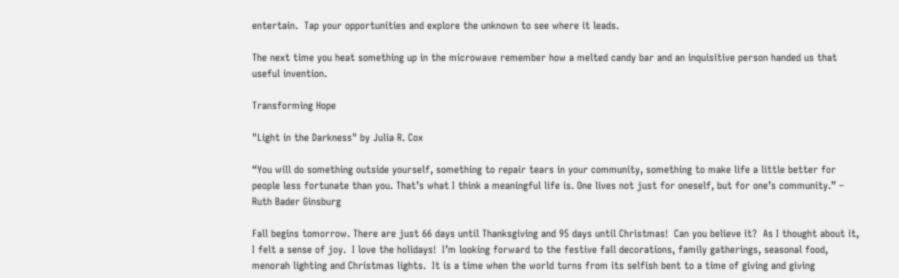entertain.  Tap your opportunities and explore the unknown to see where it leads.

The next time you heat something up in the microwave remember how a melted candy bar and an inquisitive person handed us that useful invention.

Transforming Hope

"Light in the Darkness" by Julia R. Cox

“You will do something outside yourself, something to repair tears in your community, something to make life a little better for people less fortunate than you. That’s what I think a meaningful life is. One lives not just for oneself, but for one’s community.” – Ruth Bader Ginsburg

Fall begins tomorrow. There are just 66 days until Thanksgiving and 95 days until Christmas!  Can you believe it?  As I thought about it, I felt a sense of joy.  I love the holidays!  I’m looking forward to the festive fall decorations, family gatherings, seasonal food, menorah lighting and Christmas lights.  It is a time when the world turns from its selfish bent to a time of giving and giving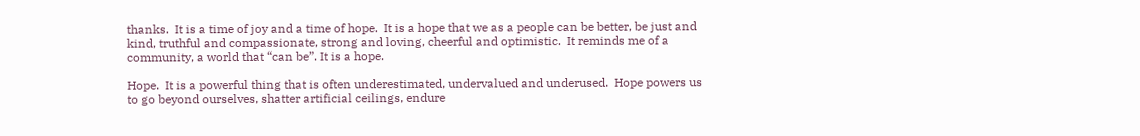thanks.  It is a time of joy and a time of hope.  It is a hope that we as a people can be better, be just and kind, truthful and compassionate, strong and loving, cheerful and optimistic.  It reminds me of a community, a world that “can be”. It is a hope.

Hope.  It is a powerful thing that is often underestimated, undervalued and underused.  Hope powers us to go beyond ourselves, shatter artificial ceilings, endure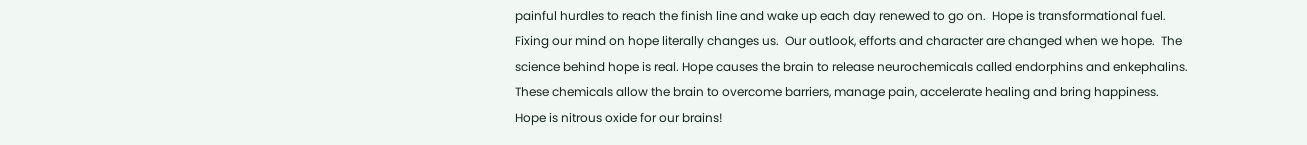painful hurdles to reach the finish line and wake up each day renewed to go on.  Hope is transformational fuel.  Fixing our mind on hope literally changes us.  Our outlook, efforts and character are changed when we hope.  The science behind hope is real. Hope causes the brain to release neurochemicals called endorphins and enkephalins. These chemicals allow the brain to overcome barriers, manage pain, accelerate healing and bring happiness.  Hope is nitrous oxide for our brains!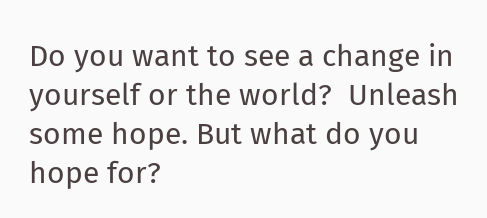Do you want to see a change in yourself or the world?  Unleash some hope. But what do you hope for?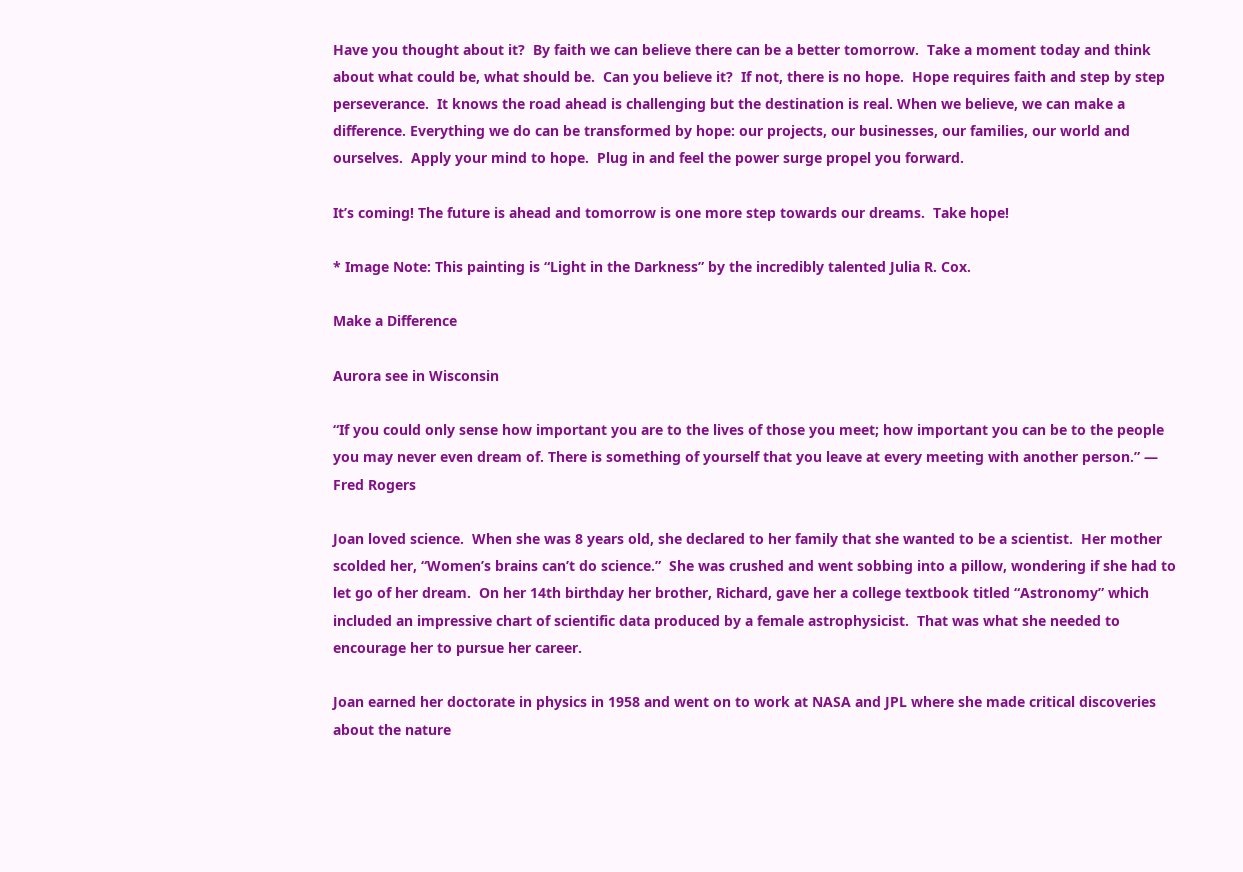Have you thought about it?  By faith we can believe there can be a better tomorrow.  Take a moment today and think about what could be, what should be.  Can you believe it?  If not, there is no hope.  Hope requires faith and step by step perseverance.  It knows the road ahead is challenging but the destination is real. When we believe, we can make a difference. Everything we do can be transformed by hope: our projects, our businesses, our families, our world and ourselves.  Apply your mind to hope.  Plug in and feel the power surge propel you forward.

It’s coming! The future is ahead and tomorrow is one more step towards our dreams.  Take hope!

* Image Note: This painting is “Light in the Darkness” by the incredibly talented Julia R. Cox.

Make a Difference

Aurora see in Wisconsin

“If you could only sense how important you are to the lives of those you meet; how important you can be to the people you may never even dream of. There is something of yourself that you leave at every meeting with another person.” ― Fred Rogers

Joan loved science.  When she was 8 years old, she declared to her family that she wanted to be a scientist.  Her mother scolded her, “Women’s brains can’t do science.”  She was crushed and went sobbing into a pillow, wondering if she had to let go of her dream.  On her 14th birthday her brother, Richard, gave her a college textbook titled “Astronomy” which included an impressive chart of scientific data produced by a female astrophysicist.  That was what she needed to encourage her to pursue her career.

Joan earned her doctorate in physics in 1958 and went on to work at NASA and JPL where she made critical discoveries about the nature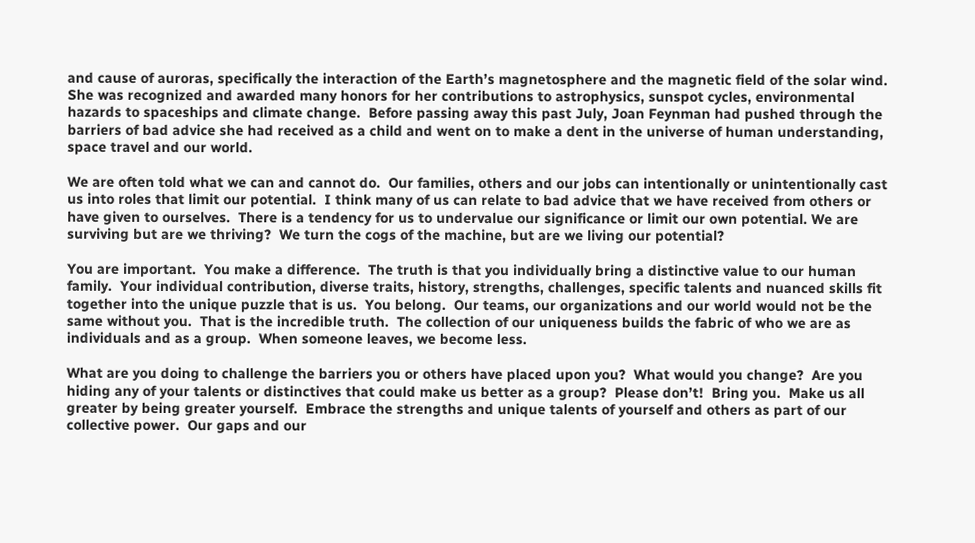and cause of auroras, specifically the interaction of the Earth’s magnetosphere and the magnetic field of the solar wind.  She was recognized and awarded many honors for her contributions to astrophysics, sunspot cycles, environmental hazards to spaceships and climate change.  Before passing away this past July, Joan Feynman had pushed through the barriers of bad advice she had received as a child and went on to make a dent in the universe of human understanding, space travel and our world.

We are often told what we can and cannot do.  Our families, others and our jobs can intentionally or unintentionally cast us into roles that limit our potential.  I think many of us can relate to bad advice that we have received from others or have given to ourselves.  There is a tendency for us to undervalue our significance or limit our own potential. We are surviving but are we thriving?  We turn the cogs of the machine, but are we living our potential?

You are important.  You make a difference.  The truth is that you individually bring a distinctive value to our human family.  Your individual contribution, diverse traits, history, strengths, challenges, specific talents and nuanced skills fit together into the unique puzzle that is us.  You belong.  Our teams, our organizations and our world would not be the same without you.  That is the incredible truth.  The collection of our uniqueness builds the fabric of who we are as individuals and as a group.  When someone leaves, we become less.

What are you doing to challenge the barriers you or others have placed upon you?  What would you change?  Are you hiding any of your talents or distinctives that could make us better as a group?  Please don’t!  Bring you.  Make us all greater by being greater yourself.  Embrace the strengths and unique talents of yourself and others as part of our collective power.  Our gaps and our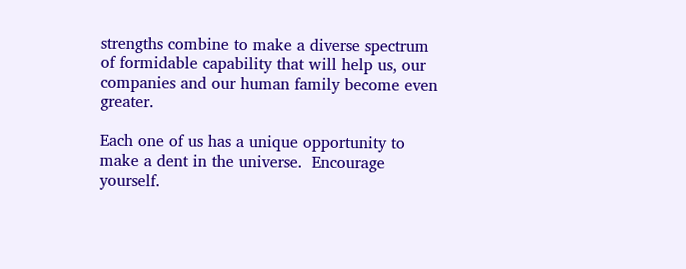strengths combine to make a diverse spectrum of formidable capability that will help us, our companies and our human family become even greater.

Each one of us has a unique opportunity to make a dent in the universe.  Encourage yourself.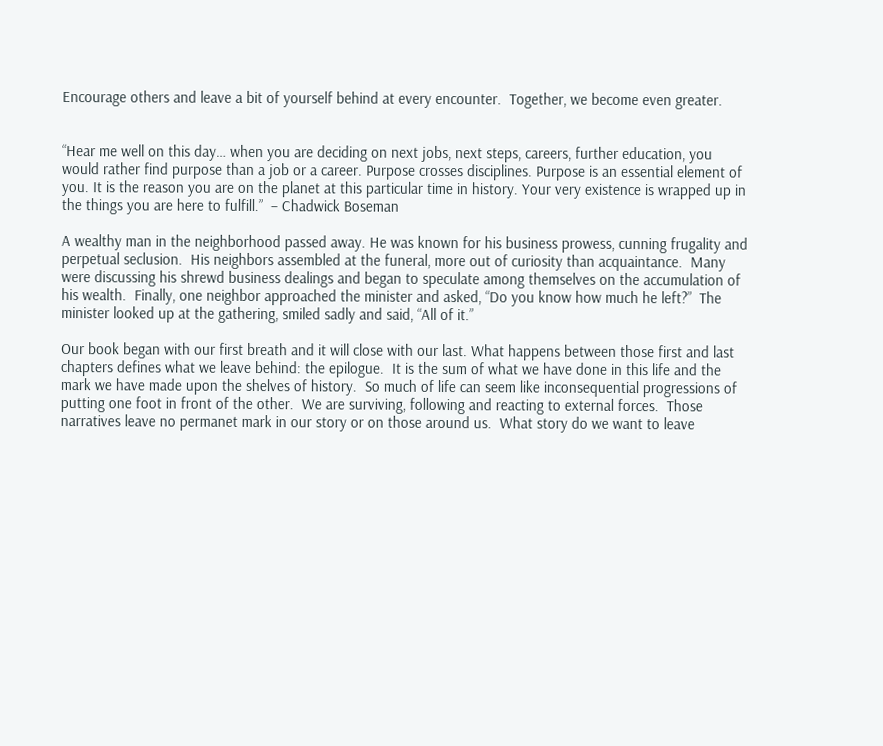Encourage others and leave a bit of yourself behind at every encounter.  Together, we become even greater.


“Hear me well on this day… when you are deciding on next jobs, next steps, careers, further education, you would rather find purpose than a job or a career. Purpose crosses disciplines. Purpose is an essential element of you. It is the reason you are on the planet at this particular time in history. Your very existence is wrapped up in the things you are here to fulfill.”  – Chadwick Boseman

A wealthy man in the neighborhood passed away. He was known for his business prowess, cunning frugality and perpetual seclusion.  His neighbors assembled at the funeral, more out of curiosity than acquaintance.  Many were discussing his shrewd business dealings and began to speculate among themselves on the accumulation of his wealth.  Finally, one neighbor approached the minister and asked, “Do you know how much he left?”  The minister looked up at the gathering, smiled sadly and said, “All of it.”

Our book began with our first breath and it will close with our last. What happens between those first and last chapters defines what we leave behind: the epilogue.  It is the sum of what we have done in this life and the mark we have made upon the shelves of history.  So much of life can seem like inconsequential progressions of putting one foot in front of the other.  We are surviving, following and reacting to external forces.  Those narratives leave no permanet mark in our story or on those around us.  What story do we want to leave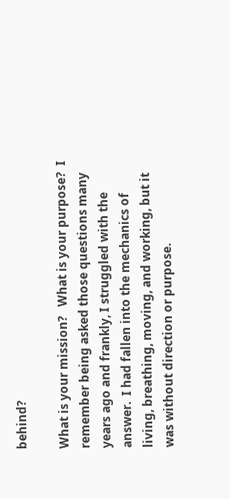behind?

What is your mission?   What is your purpose?  I remember being asked those questions many years ago and frankly, I struggled with the answer.  I had fallen into the mechanics of living, breathing, moving, and working, but it was without direction or purpose.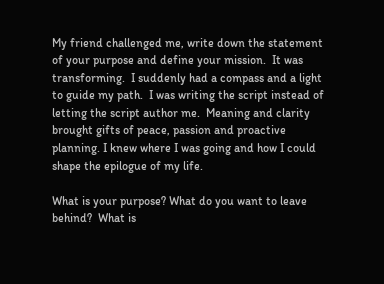My friend challenged me, write down the statement of your purpose and define your mission.  It was transforming.  I suddenly had a compass and a light to guide my path.  I was writing the script instead of letting the script author me.  Meaning and clarity brought gifts of peace, passion and proactive planning. I knew where I was going and how I could shape the epilogue of my life.

What is your purpose? What do you want to leave behind?  What is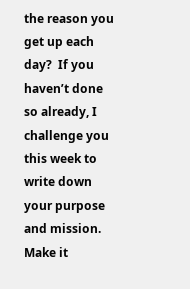the reason you get up each day?  If you haven’t done so already, I challenge you this week to write down your purpose and mission. Make it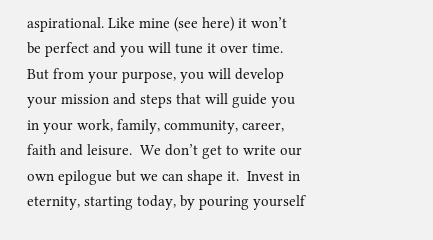aspirational. Like mine (see here) it won’t  be perfect and you will tune it over time.  But from your purpose, you will develop your mission and steps that will guide you in your work, family, community, career, faith and leisure.  We don’t get to write our own epilogue but we can shape it.  Invest in eternity, starting today, by pouring yourself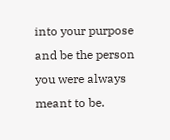into your purpose and be the person you were always meant to be.